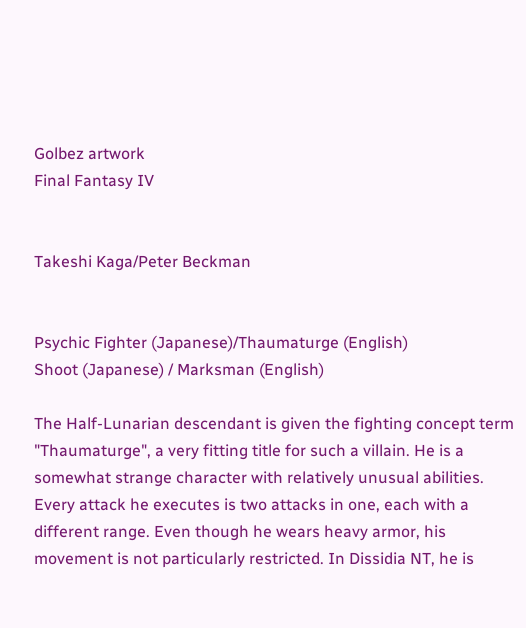Golbez artwork
Final Fantasy IV


Takeshi Kaga/Peter Beckman


Psychic Fighter (Japanese)/Thaumaturge (English)
Shoot (Japanese) / Marksman (English)

The Half-Lunarian descendant is given the fighting concept term "Thaumaturge", a very fitting title for such a villain. He is a somewhat strange character with relatively unusual abilities. Every attack he executes is two attacks in one, each with a different range. Even though he wears heavy armor, his movement is not particularly restricted. In Dissidia NT, he is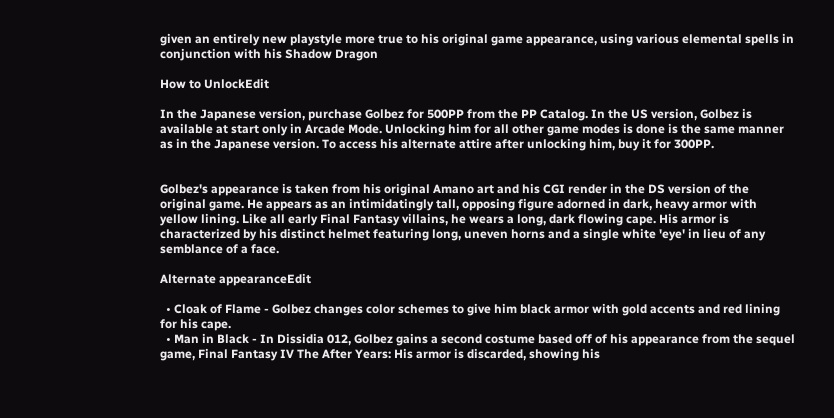given an entirely new playstyle more true to his original game appearance, using various elemental spells in conjunction with his Shadow Dragon

How to UnlockEdit

In the Japanese version, purchase Golbez for 500PP from the PP Catalog. In the US version, Golbez is available at start only in Arcade Mode. Unlocking him for all other game modes is done is the same manner as in the Japanese version. To access his alternate attire after unlocking him, buy it for 300PP.


Golbez's appearance is taken from his original Amano art and his CGI render in the DS version of the original game. He appears as an intimidatingly tall, opposing figure adorned in dark, heavy armor with yellow lining. Like all early Final Fantasy villains, he wears a long, dark flowing cape. His armor is characterized by his distinct helmet featuring long, uneven horns and a single white 'eye' in lieu of any semblance of a face.

Alternate appearanceEdit

  • Cloak of Flame - Golbez changes color schemes to give him black armor with gold accents and red lining for his cape.
  • Man in Black - In Dissidia 012, Golbez gains a second costume based off of his appearance from the sequel game, Final Fantasy IV The After Years: His armor is discarded, showing his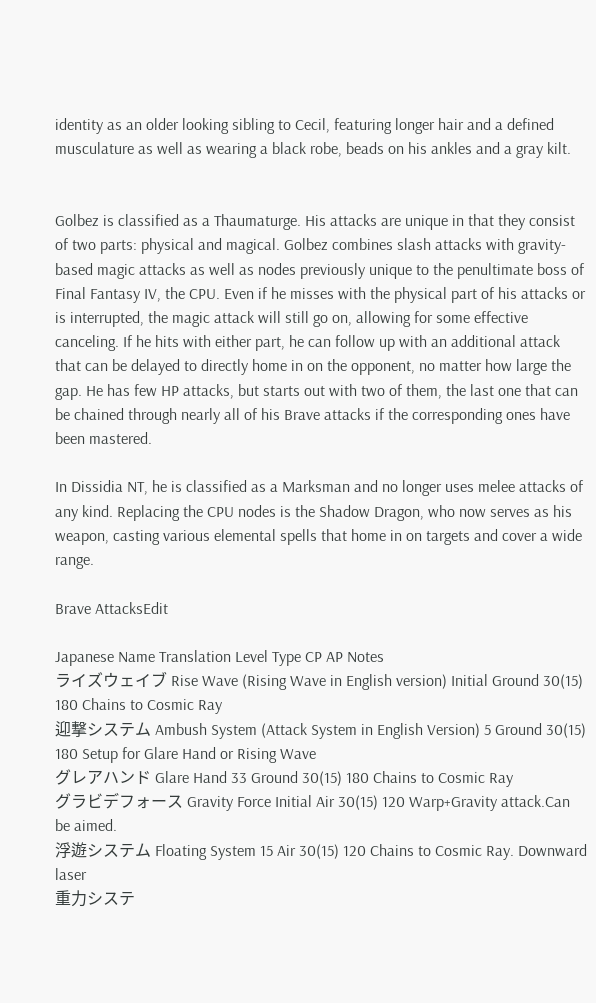identity as an older looking sibling to Cecil, featuring longer hair and a defined musculature as well as wearing a black robe, beads on his ankles and a gray kilt.


Golbez is classified as a Thaumaturge. His attacks are unique in that they consist of two parts: physical and magical. Golbez combines slash attacks with gravity-based magic attacks as well as nodes previously unique to the penultimate boss of Final Fantasy IV, the CPU. Even if he misses with the physical part of his attacks or is interrupted, the magic attack will still go on, allowing for some effective canceling. If he hits with either part, he can follow up with an additional attack that can be delayed to directly home in on the opponent, no matter how large the gap. He has few HP attacks, but starts out with two of them, the last one that can be chained through nearly all of his Brave attacks if the corresponding ones have been mastered.

In Dissidia NT, he is classified as a Marksman and no longer uses melee attacks of any kind. Replacing the CPU nodes is the Shadow Dragon, who now serves as his weapon, casting various elemental spells that home in on targets and cover a wide range.

Brave AttacksEdit

Japanese Name Translation Level Type CP AP Notes
ライズウェイブ Rise Wave (Rising Wave in English version) Initial Ground 30(15) 180 Chains to Cosmic Ray
迎撃システム Ambush System (Attack System in English Version) 5 Ground 30(15) 180 Setup for Glare Hand or Rising Wave
グレアハンド Glare Hand 33 Ground 30(15) 180 Chains to Cosmic Ray
グラビデフォース Gravity Force Initial Air 30(15) 120 Warp+Gravity attack.Can be aimed.
浮遊システム Floating System 15 Air 30(15) 120 Chains to Cosmic Ray. Downward laser
重力システ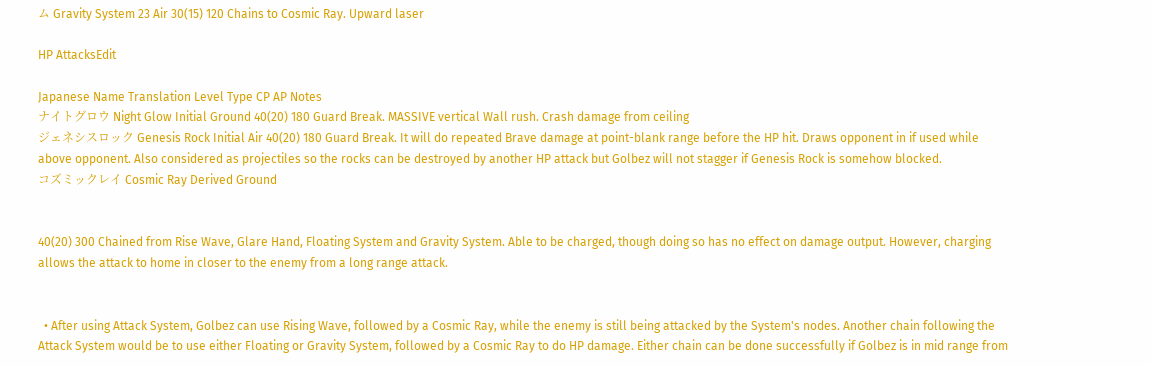ム Gravity System 23 Air 30(15) 120 Chains to Cosmic Ray. Upward laser

HP AttacksEdit

Japanese Name Translation Level Type CP AP Notes
ナイトグロウ Night Glow Initial Ground 40(20) 180 Guard Break. MASSIVE vertical Wall rush. Crash damage from ceiling
ジェネシスロック Genesis Rock Initial Air 40(20) 180 Guard Break. It will do repeated Brave damage at point-blank range before the HP hit. Draws opponent in if used while above opponent. Also considered as projectiles so the rocks can be destroyed by another HP attack but Golbez will not stagger if Genesis Rock is somehow blocked.
コズミックレイ Cosmic Ray Derived Ground


40(20) 300 Chained from Rise Wave, Glare Hand, Floating System and Gravity System. Able to be charged, though doing so has no effect on damage output. However, charging allows the attack to home in closer to the enemy from a long range attack.


  • After using Attack System, Golbez can use Rising Wave, followed by a Cosmic Ray, while the enemy is still being attacked by the System's nodes. Another chain following the Attack System would be to use either Floating or Gravity System, followed by a Cosmic Ray to do HP damage. Either chain can be done successfully if Golbez is in mid range from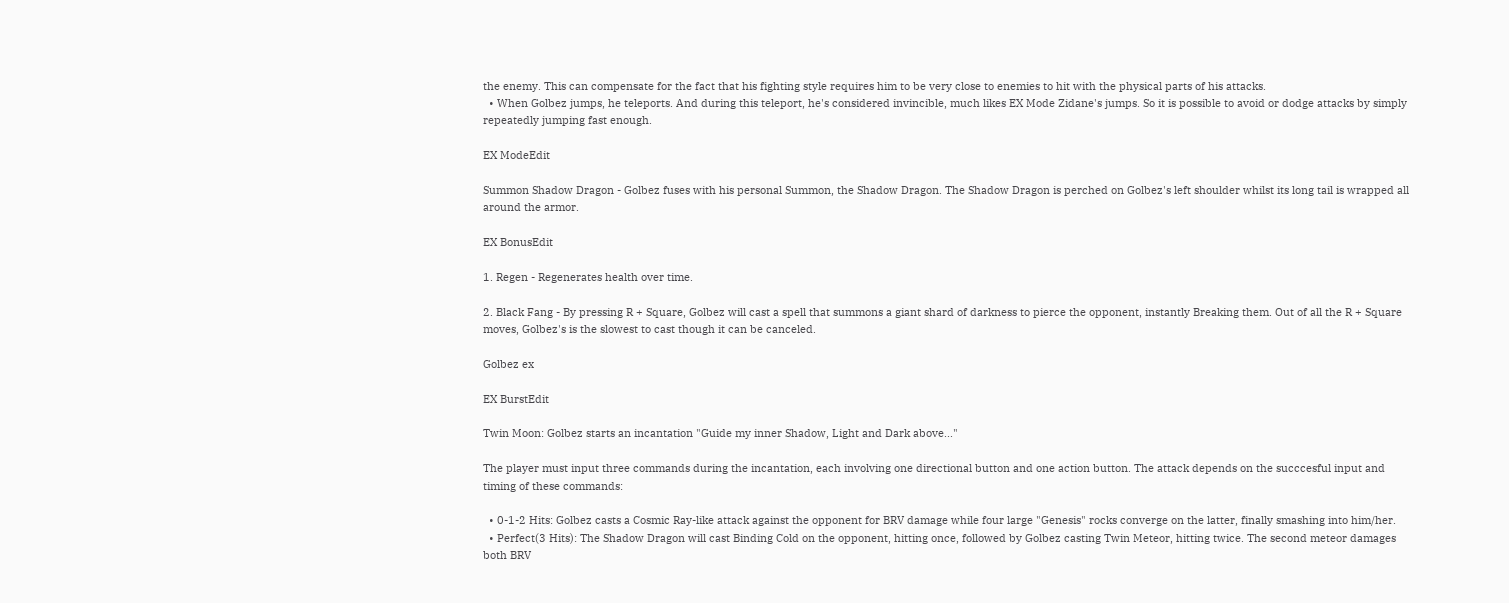the enemy. This can compensate for the fact that his fighting style requires him to be very close to enemies to hit with the physical parts of his attacks.
  • When Golbez jumps, he teleports. And during this teleport, he's considered invincible, much likes EX Mode Zidane's jumps. So it is possible to avoid or dodge attacks by simply repeatedly jumping fast enough.

EX ModeEdit

Summon Shadow Dragon - Golbez fuses with his personal Summon, the Shadow Dragon. The Shadow Dragon is perched on Golbez's left shoulder whilst its long tail is wrapped all around the armor.

EX BonusEdit

1. Regen - Regenerates health over time.

2. Black Fang - By pressing R + Square, Golbez will cast a spell that summons a giant shard of darkness to pierce the opponent, instantly Breaking them. Out of all the R + Square moves, Golbez's is the slowest to cast though it can be canceled.

Golbez ex

EX BurstEdit

Twin Moon: Golbez starts an incantation "Guide my inner Shadow, Light and Dark above..."

The player must input three commands during the incantation, each involving one directional button and one action button. The attack depends on the succcesful input and timing of these commands:

  • 0-1-2 Hits: Golbez casts a Cosmic Ray-like attack against the opponent for BRV damage while four large "Genesis" rocks converge on the latter, finally smashing into him/her.
  • Perfect(3 Hits): The Shadow Dragon will cast Binding Cold on the opponent, hitting once, followed by Golbez casting Twin Meteor, hitting twice. The second meteor damages both BRV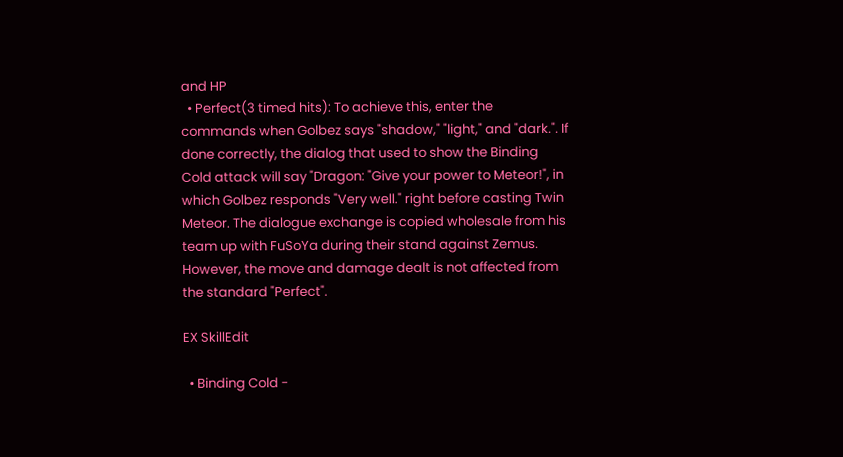and HP
  • Perfect(3 timed hits): To achieve this, enter the commands when Golbez says "shadow," "light," and "dark.". If done correctly, the dialog that used to show the Binding Cold attack will say "Dragon: "Give your power to Meteor!", in which Golbez responds "Very well." right before casting Twin Meteor. The dialogue exchange is copied wholesale from his team up with FuSoYa during their stand against Zemus. However, the move and damage dealt is not affected from the standard "Perfect".

EX SkillEdit

  • Binding Cold -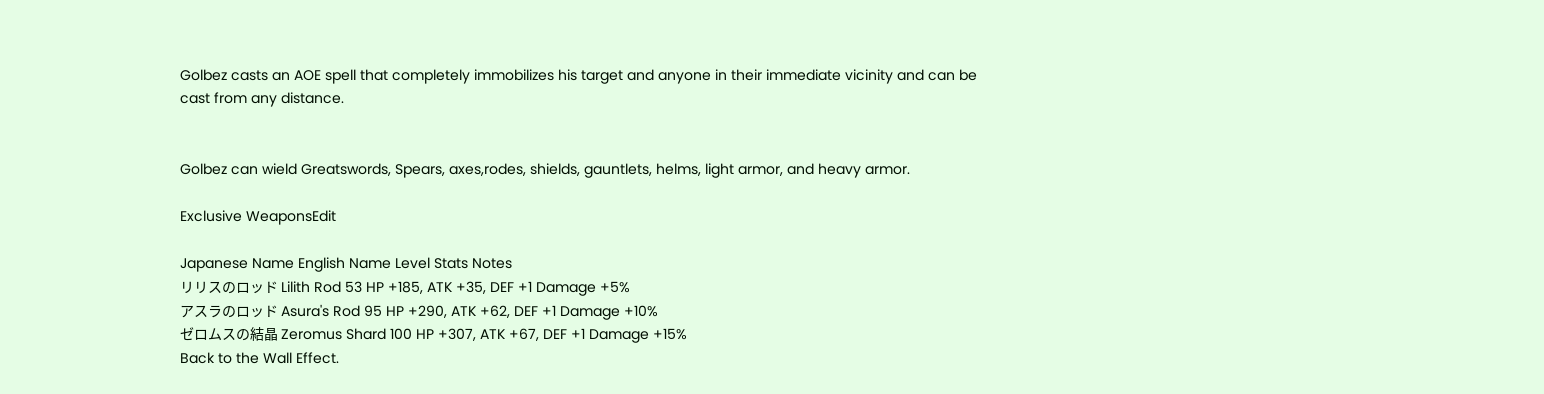Golbez casts an AOE spell that completely immobilizes his target and anyone in their immediate vicinity and can be cast from any distance.


Golbez can wield Greatswords, Spears, axes,rodes, shields, gauntlets, helms, light armor, and heavy armor.

Exclusive WeaponsEdit

Japanese Name English Name Level Stats Notes
リリスのロッド Lilith Rod 53 HP +185, ATK +35, DEF +1 Damage +5%
アスラのロッド Asura's Rod 95 HP +290, ATK +62, DEF +1 Damage +10%
ゼロムスの結晶 Zeromus Shard 100 HP +307, ATK +67, DEF +1 Damage +15%
Back to the Wall Effect.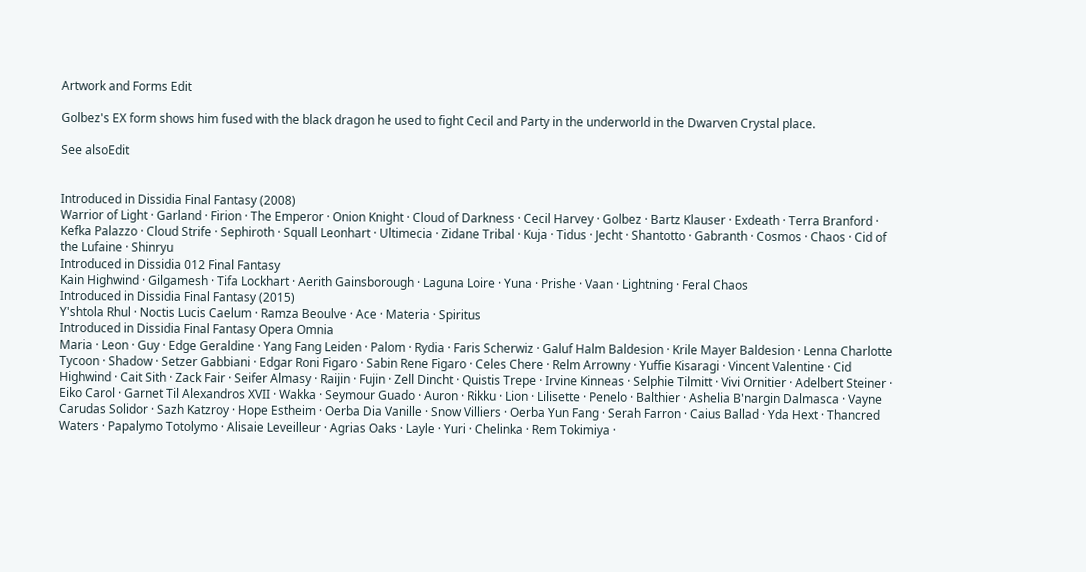Artwork and Forms Edit

Golbez's EX form shows him fused with the black dragon he used to fight Cecil and Party in the underworld in the Dwarven Crystal place.

See alsoEdit


Introduced in Dissidia Final Fantasy (2008)
Warrior of Light · Garland · Firion · The Emperor · Onion Knight · Cloud of Darkness · Cecil Harvey · Golbez · Bartz Klauser · Exdeath · Terra Branford · Kefka Palazzo · Cloud Strife · Sephiroth · Squall Leonhart · Ultimecia · Zidane Tribal · Kuja · Tidus · Jecht · Shantotto · Gabranth · Cosmos · Chaos · Cid of the Lufaine · Shinryu
Introduced in Dissidia 012 Final Fantasy
Kain Highwind · Gilgamesh · Tifa Lockhart · Aerith Gainsborough · Laguna Loire · Yuna · Prishe · Vaan · Lightning · Feral Chaos
Introduced in Dissidia Final Fantasy (2015)
Y'shtola Rhul · Noctis Lucis Caelum · Ramza Beoulve · Ace · Materia · Spiritus
Introduced in Dissidia Final Fantasy Opera Omnia
Maria · Leon · Guy · Edge Geraldine · Yang Fang Leiden · Palom · Rydia · Faris Scherwiz · Galuf Halm Baldesion · Krile Mayer Baldesion · Lenna Charlotte Tycoon · Shadow · Setzer Gabbiani · Edgar Roni Figaro · Sabin Rene Figaro · Celes Chere · Relm Arrowny · Yuffie Kisaragi · Vincent Valentine · Cid Highwind · Cait Sith · Zack Fair · Seifer Almasy · Raijin · Fujin · Zell Dincht · Quistis Trepe · Irvine Kinneas · Selphie Tilmitt · Vivi Ornitier · Adelbert Steiner · Eiko Carol · Garnet Til Alexandros XVII · Wakka · Seymour Guado · Auron · Rikku · Lion · Lilisette · Penelo · Balthier · Ashelia B'nargin Dalmasca · Vayne Carudas Solidor · Sazh Katzroy · Hope Estheim · Oerba Dia Vanille · Snow Villiers · Oerba Yun Fang · Serah Farron · Caius Ballad · Yda Hext · Thancred Waters · Papalymo Totolymo · Alisaie Leveilleur · Agrias Oaks · Layle · Yuri · Chelinka · Rem Tokimiya ·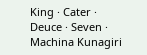King · Cater · Deuce · Seven · Machina Kunagiri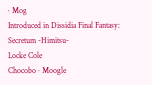· Mog
Introduced in Dissidia Final Fantasy: Secretum -Himitsu-
Locke Cole
Chocobo · Moogle